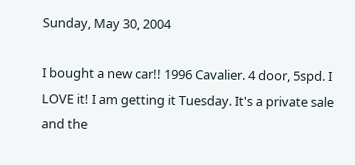Sunday, May 30, 2004

I bought a new car!! 1996 Cavalier. 4 door, 5spd. I LOVE it! I am getting it Tuesday. It's a private sale and the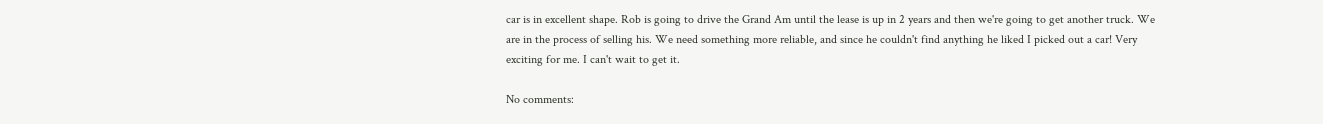car is in excellent shape. Rob is going to drive the Grand Am until the lease is up in 2 years and then we're going to get another truck. We are in the process of selling his. We need something more reliable, and since he couldn't find anything he liked I picked out a car! Very exciting for me. I can't wait to get it.

No comments: